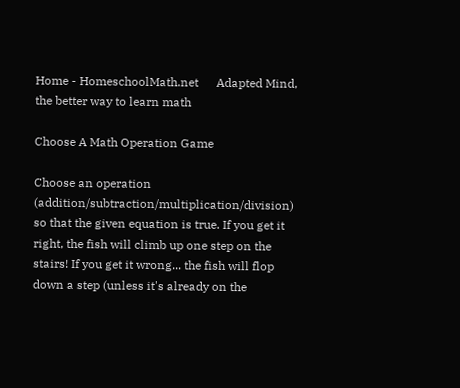Home - HomeschoolMath.net      Adapted Mind, the better way to learn math

Choose A Math Operation Game

Choose an operation (addition/subtraction/multiplication/division) so that the given equation is true. If you get it right, the fish will climb up one step on the stairs! If you get it wrong... the fish will flop down a step (unless it's already on the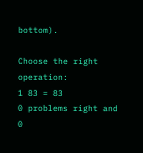bottom).

Choose the right operation:
1 83 = 83
0 problems right and 0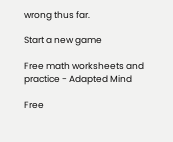wrong thus far.

Start a new game

Free math worksheets and practice - Adapted Mind

Free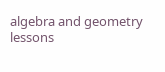algebra and geometry lessons